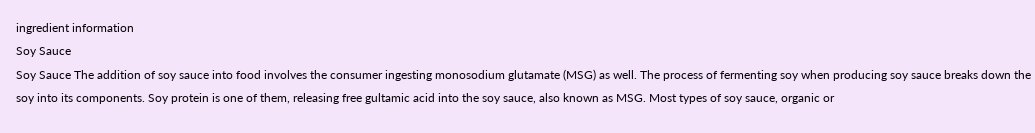ingredient information
Soy Sauce
Soy Sauce The addition of soy sauce into food involves the consumer ingesting monosodium glutamate (MSG) as well. The process of fermenting soy when producing soy sauce breaks down the soy into its components. Soy protein is one of them, releasing free gultamic acid into the soy sauce, also known as MSG. Most types of soy sauce, organic or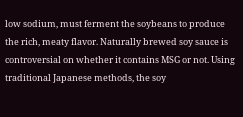low sodium, must ferment the soybeans to produce the rich, meaty flavor. Naturally brewed soy sauce is controversial on whether it contains MSG or not. Using traditional Japanese methods, the soy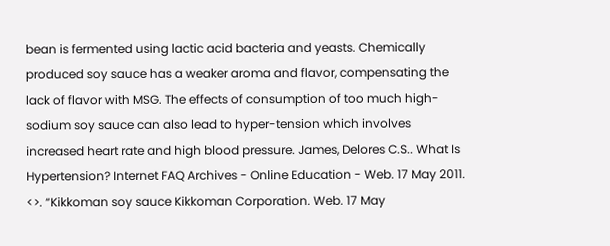bean is fermented using lactic acid bacteria and yeasts. Chemically produced soy sauce has a weaker aroma and flavor, compensating the lack of flavor with MSG. The effects of consumption of too much high-sodium soy sauce can also lead to hyper-tension which involves increased heart rate and high blood pressure. James, Delores C.S.. What Is Hypertension? Internet FAQ Archives - Online Education - Web. 17 May 2011. <>. “Kikkoman soy sauce Kikkoman Corporation. Web. 17 May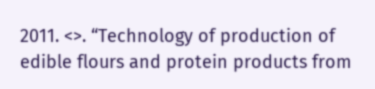2011. <>. “Technology of production of edible flours and protein products from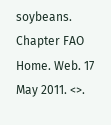soybeans. Chapter FAO Home. Web. 17 May 2011. <>.